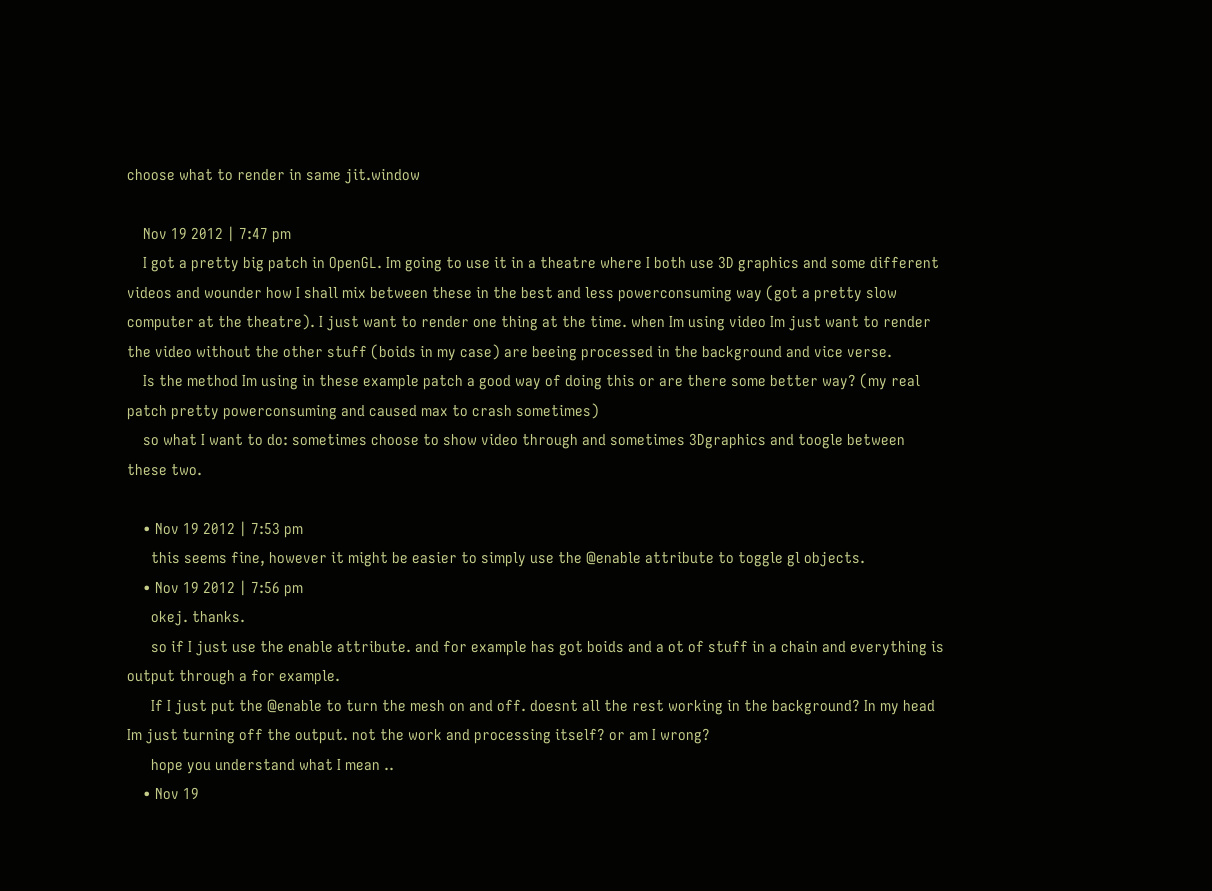choose what to render in same jit.window

    Nov 19 2012 | 7:47 pm
    I got a pretty big patch in OpenGL. Im going to use it in a theatre where I both use 3D graphics and some different videos and wounder how I shall mix between these in the best and less powerconsuming way (got a pretty slow computer at the theatre). I just want to render one thing at the time. when Im using video Im just want to render the video without the other stuff (boids in my case) are beeing processed in the background and vice verse.
    Is the method Im using in these example patch a good way of doing this or are there some better way? (my real patch pretty powerconsuming and caused max to crash sometimes)
    so what I want to do: sometimes choose to show video through and sometimes 3Dgraphics and toogle between these two.

    • Nov 19 2012 | 7:53 pm
      this seems fine, however it might be easier to simply use the @enable attribute to toggle gl objects.
    • Nov 19 2012 | 7:56 pm
      okej. thanks.
      so if I just use the enable attribute. and for example has got boids and a ot of stuff in a chain and everything is output through a for example.
      If I just put the @enable to turn the mesh on and off. doesnt all the rest working in the background? In my head Im just turning off the output. not the work and processing itself? or am I wrong?
      hope you understand what I mean ..
    • Nov 19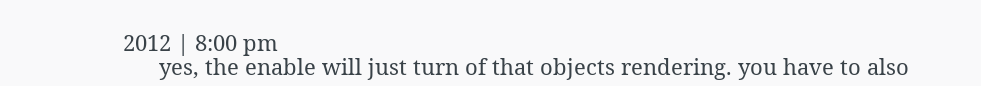2012 | 8:00 pm
      yes, the enable will just turn of that objects rendering. you have to also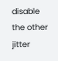disable the other jitter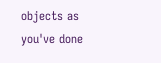objects as you've done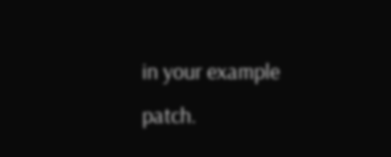in your example patch.